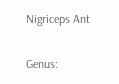Nigriceps Ant

Genus: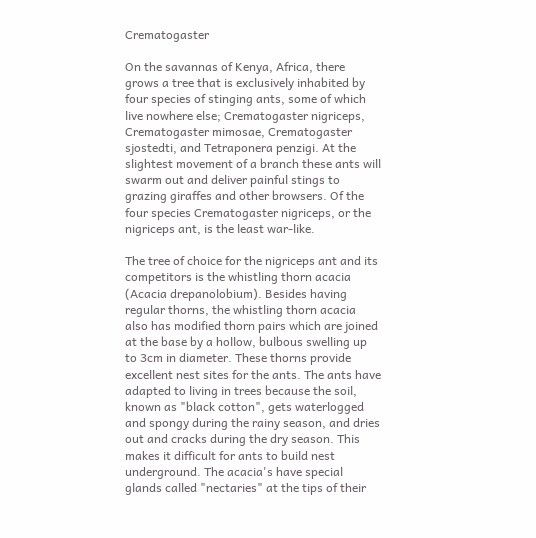Crematogaster

On the savannas of Kenya, Africa, there grows a tree that is exclusively inhabited by four species of stinging ants, some of which live nowhere else; Crematogaster nigriceps, Crematogaster mimosae, Crematogaster sjostedti, and Tetraponera penzigi. At the slightest movement of a branch these ants will swarm out and deliver painful stings to grazing giraffes and other browsers. Of the four species Crematogaster nigriceps, or the nigriceps ant, is the least war-like.

The tree of choice for the nigriceps ant and its competitors is the whistling thorn acacia (Acacia drepanolobium). Besides having regular thorns, the whistling thorn acacia also has modified thorn pairs which are joined at the base by a hollow, bulbous swelling up to 3cm in diameter. These thorns provide excellent nest sites for the ants. The ants have adapted to living in trees because the soil, known as "black cotton", gets waterlogged and spongy during the rainy season, and dries out and cracks during the dry season. This makes it difficult for ants to build nest underground. The acacia's have special glands called "nectaries" at the tips of their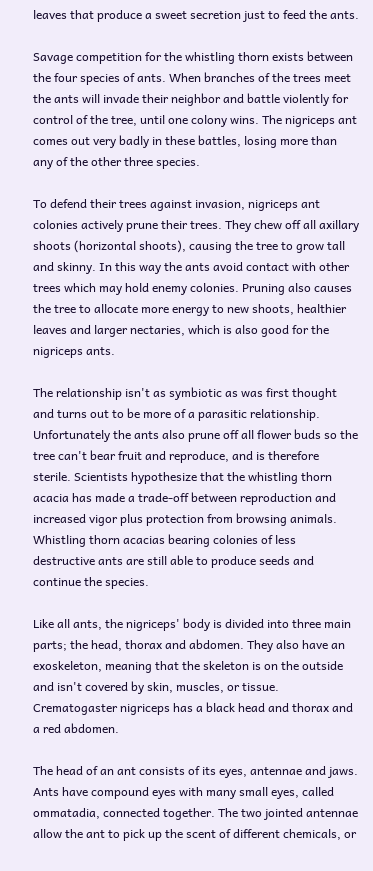leaves that produce a sweet secretion just to feed the ants.

Savage competition for the whistling thorn exists between the four species of ants. When branches of the trees meet the ants will invade their neighbor and battle violently for control of the tree, until one colony wins. The nigriceps ant comes out very badly in these battles, losing more than any of the other three species.

To defend their trees against invasion, nigriceps ant colonies actively prune their trees. They chew off all axillary shoots (horizontal shoots), causing the tree to grow tall and skinny. In this way the ants avoid contact with other trees which may hold enemy colonies. Pruning also causes the tree to allocate more energy to new shoots, healthier leaves and larger nectaries, which is also good for the nigriceps ants.

The relationship isn't as symbiotic as was first thought and turns out to be more of a parasitic relationship. Unfortunately the ants also prune off all flower buds so the tree can't bear fruit and reproduce, and is therefore sterile. Scientists hypothesize that the whistling thorn acacia has made a trade-off between reproduction and increased vigor plus protection from browsing animals. Whistling thorn acacias bearing colonies of less destructive ants are still able to produce seeds and continue the species.

Like all ants, the nigriceps' body is divided into three main parts; the head, thorax and abdomen. They also have an exoskeleton, meaning that the skeleton is on the outside and isn't covered by skin, muscles, or tissue. Crematogaster nigriceps has a black head and thorax and a red abdomen.

The head of an ant consists of its eyes, antennae and jaws. Ants have compound eyes with many small eyes, called ommatadia, connected together. The two jointed antennae allow the ant to pick up the scent of different chemicals, or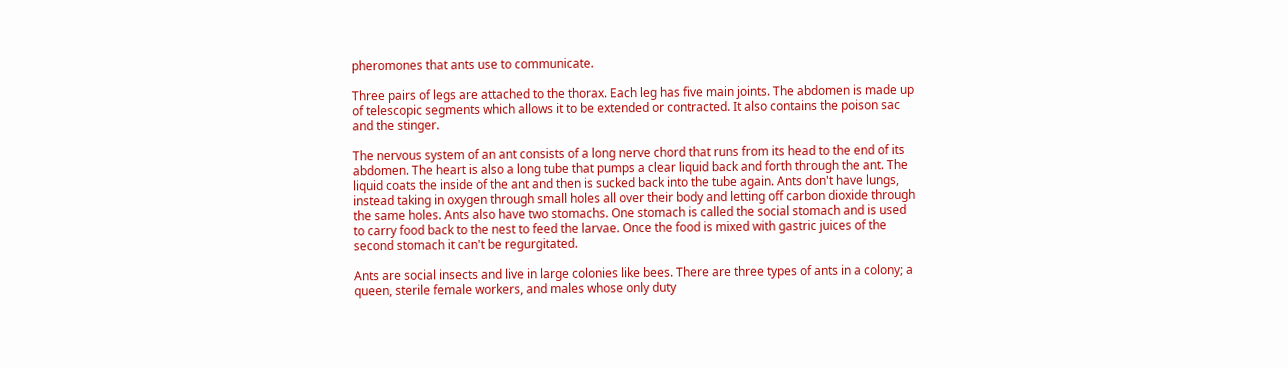pheromones that ants use to communicate.

Three pairs of legs are attached to the thorax. Each leg has five main joints. The abdomen is made up of telescopic segments which allows it to be extended or contracted. It also contains the poison sac and the stinger.

The nervous system of an ant consists of a long nerve chord that runs from its head to the end of its abdomen. The heart is also a long tube that pumps a clear liquid back and forth through the ant. The liquid coats the inside of the ant and then is sucked back into the tube again. Ants don't have lungs, instead taking in oxygen through small holes all over their body and letting off carbon dioxide through the same holes. Ants also have two stomachs. One stomach is called the social stomach and is used to carry food back to the nest to feed the larvae. Once the food is mixed with gastric juices of the second stomach it can't be regurgitated.

Ants are social insects and live in large colonies like bees. There are three types of ants in a colony; a queen, sterile female workers, and males whose only duty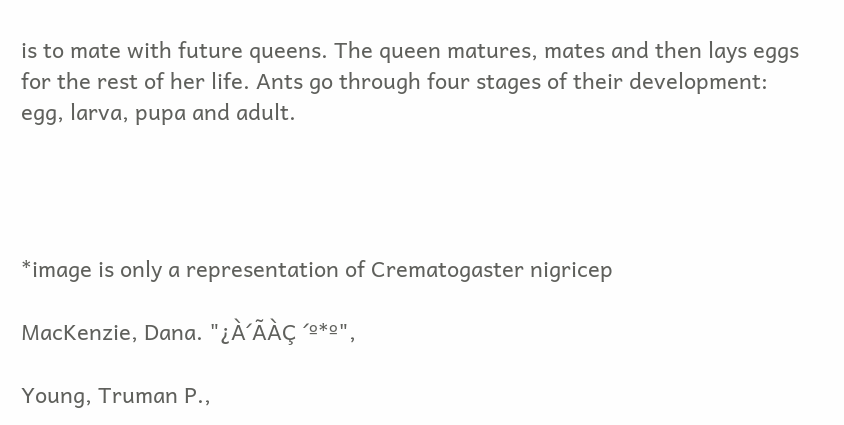is to mate with future queens. The queen matures, mates and then lays eggs for the rest of her life. Ants go through four stages of their development: egg, larva, pupa and adult.




*image is only a representation of Crematogaster nigricep

MacKenzie, Dana. "¿À´ÃÀÇ ´º*º",

Young, Truman P.,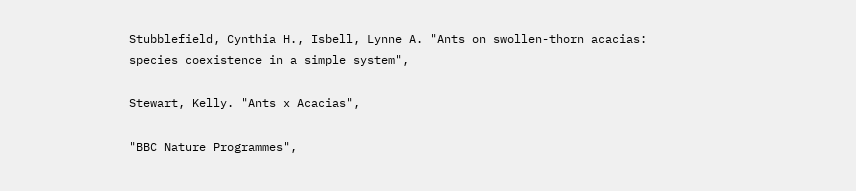Stubblefield, Cynthia H., Isbell, Lynne A. "Ants on swollen-thorn acacias: species coexistence in a simple system",

Stewart, Kelly. "Ants x Acacias",

"BBC Nature Programmes",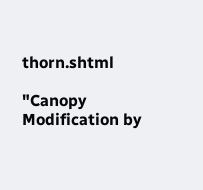thorn.shtml

"Canopy Modification by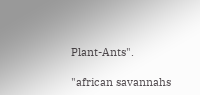Plant-Ants".

"african savannahs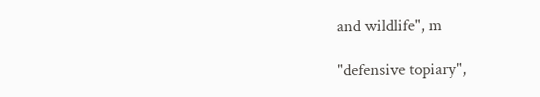and wildlife", m

"defensive topiary",